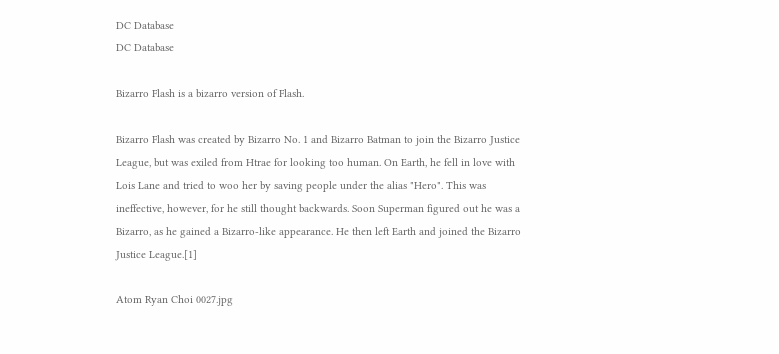DC Database
DC Database

Bizarro Flash is a bizarro version of Flash.

Bizarro Flash was created by Bizarro No. 1 and Bizarro Batman to join the Bizarro Justice League, but was exiled from Htrae for looking too human. On Earth, he fell in love with Lois Lane and tried to woo her by saving people under the alias "Hero". This was ineffective, however, for he still thought backwards. Soon Superman figured out he was a Bizarro, as he gained a Bizarro-like appearance. He then left Earth and joined the Bizarro Justice League.[1]

Atom Ryan Choi 0027.jpg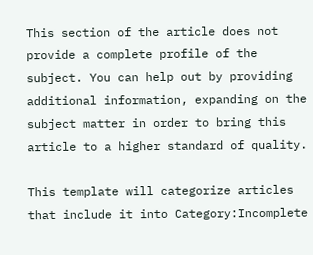This section of the article does not provide a complete profile of the subject. You can help out by providing additional information, expanding on the subject matter in order to bring this article to a higher standard of quality.

This template will categorize articles that include it into Category:Incomplete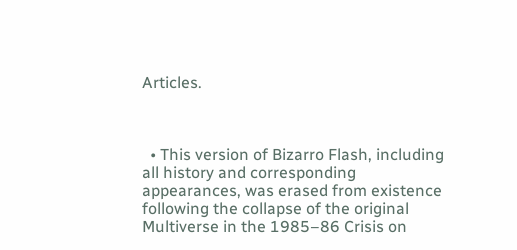Articles.



  • This version of Bizarro Flash, including all history and corresponding appearances, was erased from existence following the collapse of the original Multiverse in the 1985–86 Crisis on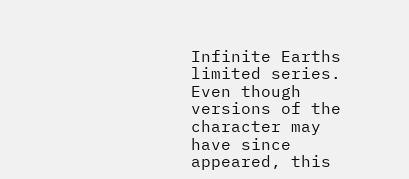Infinite Earths limited series. Even though versions of the character may have since appeared, this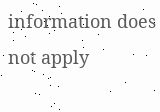information does not apply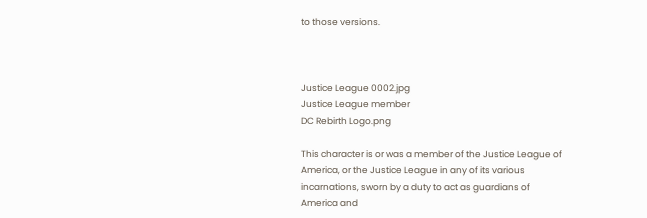to those versions.



Justice League 0002.jpg
Justice League member
DC Rebirth Logo.png

This character is or was a member of the Justice League of America, or the Justice League in any of its various incarnations, sworn by a duty to act as guardians of America and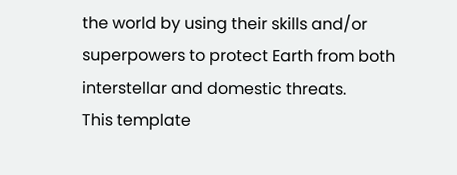the world by using their skills and/or superpowers to protect Earth from both interstellar and domestic threats.
This template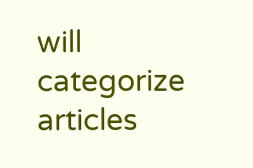will categorize articles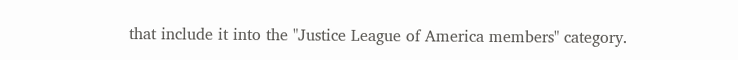that include it into the "Justice League of America members" category.